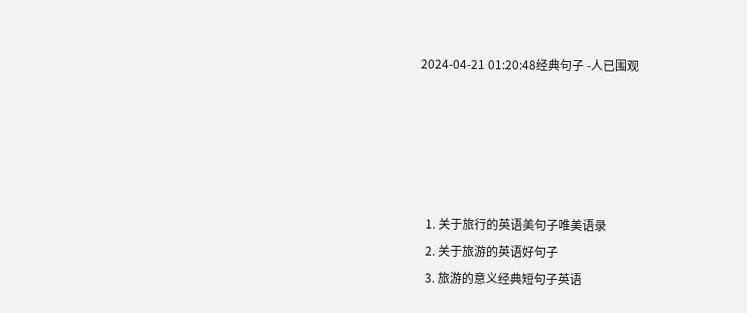2024-04-21 01:20:48经典句子 -人已围观





  1. 关于旅行的英语美句子唯美语录
  2. 关于旅游的英语好句子
  3. 旅游的意义经典短句子英语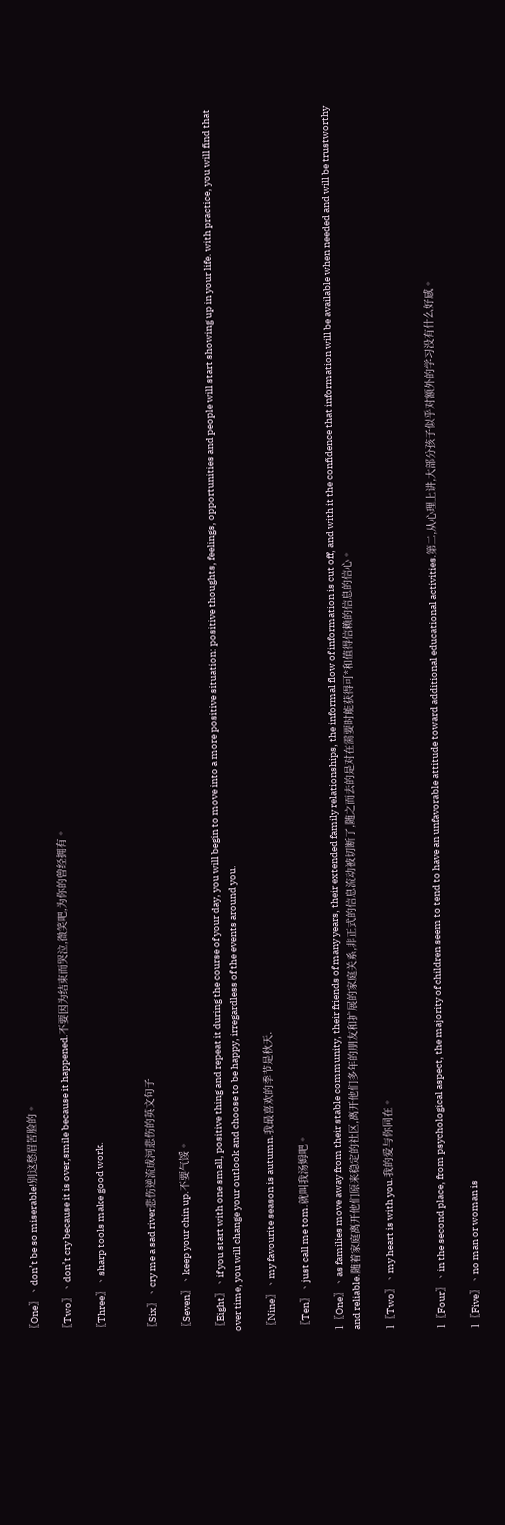〖One〗、don’t be so miserable!别这愁眉苦脸的。

〖Two〗、don’t cry because it is over,smile because it happened.不要因为结束而哭泣,微笑吧,为你的曾经拥有。

〖Three〗、sharp tools make good work.


〖Six〗、cry me a sad river悲伤逆流成河悲伤的英文句子

〖Seven〗、keep your chin up.不要气馁。

〖Eight〗、if you start with one small, positive thing and repeat it during the course of your day, you will begin to move into a more positive situation: positive thoughts, feelings, opportunities and people will start showing up in your life. with practice, you will find that over time, you will change your outlook and choose to be happy, irregardless of the events around you.

〖Nine〗、my favourite season is autumn.我最喜欢的季节是秋天.

〖Ten〗、just call me tom.就叫我汤姆吧。

1〖One〗、as families move away from their stable community, their friends of many years, their extended family relationships, the informal flow of information is cut off, and with it the confidence that information will be available when needed and will be trustworthy and reliable.随着家庭离开他们原来稳定的社区,离开他们多年的朋友和扩展的家庭关系,非正式的信息流动被切断了,随之而去的是对在需要时能获得可*和值得信赖的信息的信心。

1〖Two〗、my heart is with you.我的爱与你同在。


1〖Four〗、in the second place, from psychological aspect, the majority of children seem to tend to have an unfavorable attitude toward additional educational activities.第二,从心理上讲,大部分孩子似乎对额外的学习没有什么好感。

1〖Five〗、no man or woman is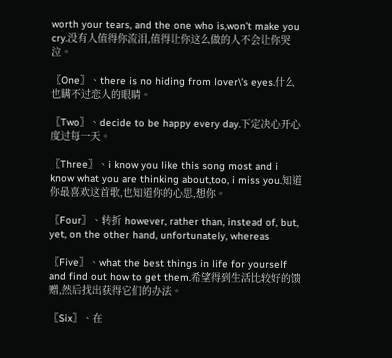worth your tears, and the one who is,won’t make you cry.没有人值得你流泪,值得让你这么做的人不会让你哭泣。

〖One〗、there is no hiding from lover\’s eyes.什么也瞒不过恋人的眼睛。

〖Two〗、decide to be happy every day.下定决心开心度过每一天。

〖Three〗、i know you like this song most and i know what you are thinking about,too, i miss you.知道你最喜欢这首歌,也知道你的心思,想你。

〖Four〗、转折 however, rather than, instead of, but, yet, on the other hand, unfortunately, whereas

〖Five〗、what the best things in life for yourself and find out how to get them.希望得到生活比较好的馈赠,然后找出获得它们的办法。

〖Six〗、在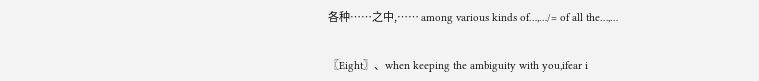各种……之中,…… among various kinds of…,…/= of all the…,…


〖Eight〗、when keeping the ambiguity with you,ifear i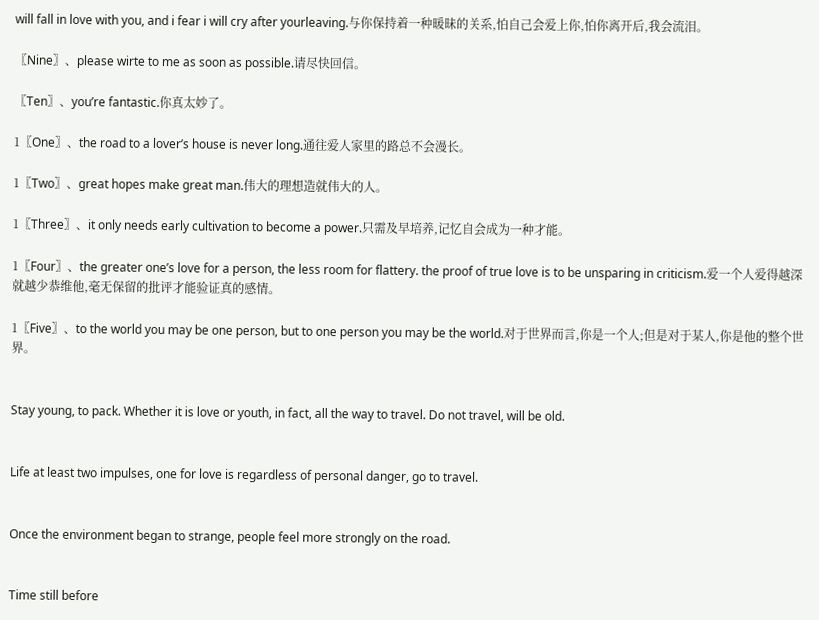will fall in love with you, and i fear i will cry after yourleaving.与你保持着一种暖昧的关系,怕自己会爱上你,怕你离开后,我会流泪。

〖Nine〗、please wirte to me as soon as possible.请尽快回信。

〖Ten〗、you’re fantastic.你真太妙了。

1〖One〗、the road to a lover’s house is never long.通往爱人家里的路总不会漫长。

1〖Two〗、great hopes make great man.伟大的理想造就伟大的人。

1〖Three〗、it only needs early cultivation to become a power.只需及早培养,记忆自会成为一种才能。

1〖Four〗、the greater one’s love for a person, the less room for flattery. the proof of true love is to be unsparing in criticism.爱一个人爱得越深就越少恭维他,毫无保留的批评才能验证真的感情。

1〖Five〗、to the world you may be one person, but to one person you may be the world.对于世界而言,你是一个人;但是对于某人,你是他的整个世界。


Stay young, to pack. Whether it is love or youth, in fact, all the way to travel. Do not travel, will be old.


Life at least two impulses, one for love is regardless of personal danger, go to travel.


Once the environment began to strange, people feel more strongly on the road.


Time still before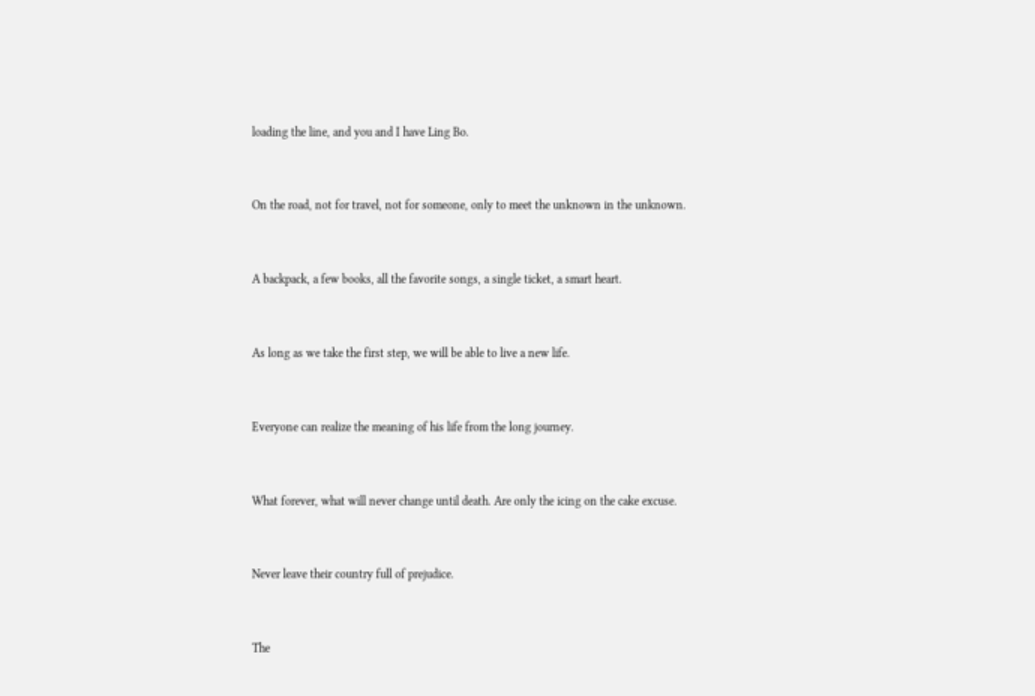loading the line, and you and I have Ling Bo.


On the road, not for travel, not for someone, only to meet the unknown in the unknown.


A backpack, a few books, all the favorite songs, a single ticket, a smart heart.


As long as we take the first step, we will be able to live a new life.


Everyone can realize the meaning of his life from the long journey.


What forever, what will never change until death. Are only the icing on the cake excuse.


Never leave their country full of prejudice.


The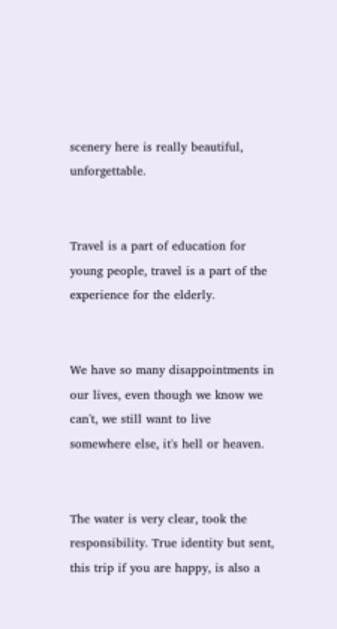scenery here is really beautiful, unforgettable.


Travel is a part of education for young people, travel is a part of the experience for the elderly.


We have so many disappointments in our lives, even though we know we can't, we still want to live somewhere else, it's hell or heaven.


The water is very clear, took the responsibility. True identity but sent, this trip if you are happy, is also a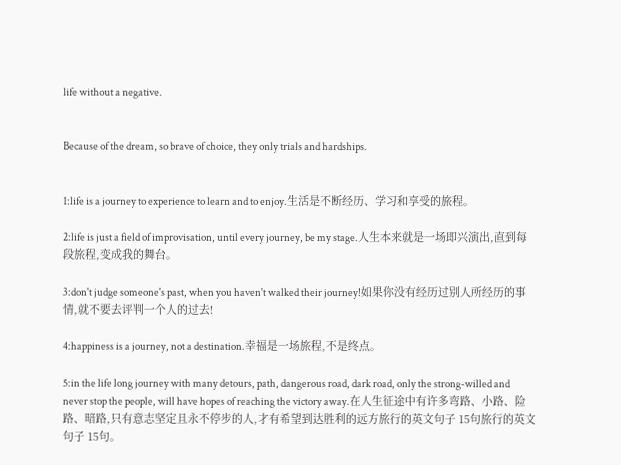life without a negative.


Because of the dream, so brave of choice, they only trials and hardships.


1:life is a journey to experience to learn and to enjoy.生活是不断经历、学习和享受的旅程。

2:life is just a field of improvisation, until every journey, be my stage.人生本来就是一场即兴演出,直到每段旅程,变成我的舞台。

3:don't judge someone's past, when you haven't walked their journey!如果你没有经历过别人所经历的事情,就不要去评判一个人的过去!

4:happiness is a journey, not a destination.幸福是一场旅程,不是终点。

5:in the life long journey with many detours, path, dangerous road, dark road, only the strong-willed and never stop the people, will have hopes of reaching the victory away.在人生征途中有许多弯路、小路、险路、暗路,只有意志坚定且永不停步的人,才有希望到达胜利的远方旅行的英文句子 15句旅行的英文句子 15句。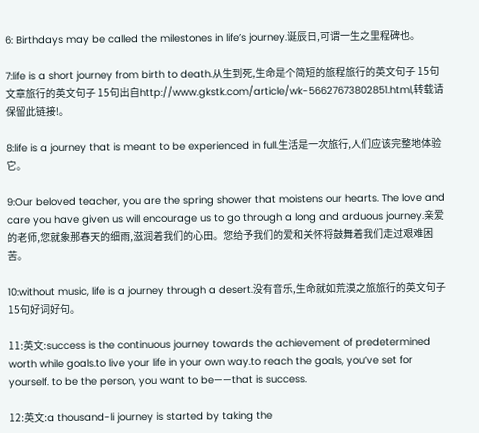6: Birthdays may be called the milestones in life’s journey.诞辰日,可谓一生之里程碑也。

7:life is a short journey from birth to death.从生到死,生命是个简短的旅程旅行的英文句子 15句文章旅行的英文句子 15句出自http://www.gkstk.com/article/wk-56627673802851.html,转载请保留此链接!。

8:life is a journey that is meant to be experienced in full.生活是一次旅行,人们应该完整地体验它。

9:Our beloved teacher, you are the spring shower that moistens our hearts. The love and care you have given us will encourage us to go through a long and arduous journey.亲爱的老师,您就象那春天的细雨,滋润着我们的心田。您给予我们的爱和关怀将鼓舞着我们走过艰难困苦。

10:without music, life is a journey through a desert.没有音乐,生命就如荒漠之旅旅行的英文句子 15句好词好句。

11:英文:success is the continuous journey towards the achievement of predetermined worth while goals.to live your life in your own way.to reach the goals, you’ve set for yourself. to be the person, you want to be——that is success.

12:英文:a thousand-li journey is started by taking the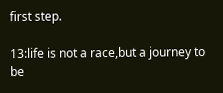first step.

13:life is not a race,but a journey to be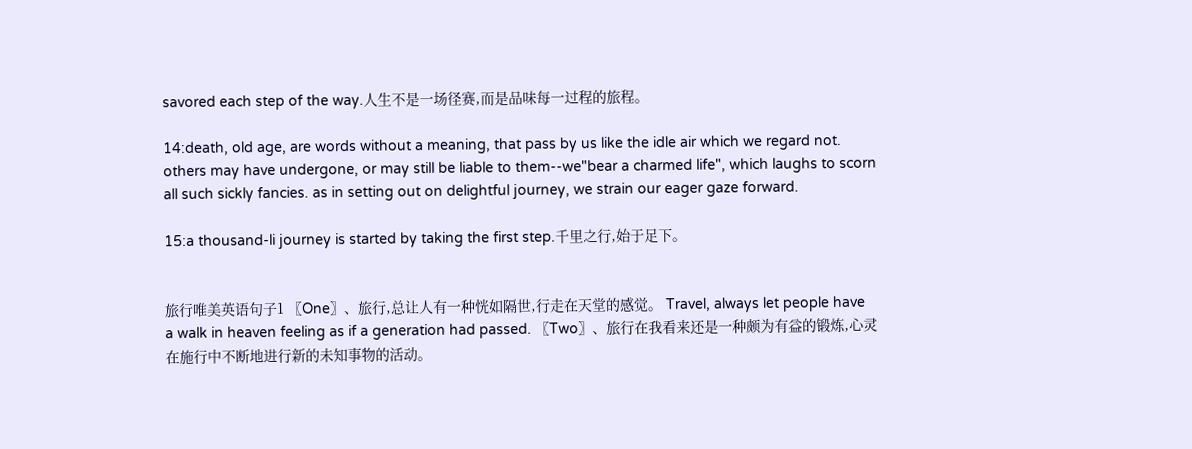savored each step of the way.人生不是一场径赛,而是品味每一过程的旅程。

14:death, old age, are words without a meaning, that pass by us like the idle air which we regard not. others may have undergone, or may still be liable to them--we"bear a charmed life", which laughs to scorn all such sickly fancies. as in setting out on delightful journey, we strain our eager gaze forward.

15:a thousand-li journey is started by taking the first step.千里之行,始于足下。


旅行唯美英语句子1 〖One〗、旅行,总让人有一种恍如隔世,行走在天堂的感觉。 Travel, always let people have a walk in heaven feeling as if a generation had passed. 〖Two〗、旅行在我看来还是一种颇为有益的锻炼,心灵在施行中不断地进行新的未知事物的活动。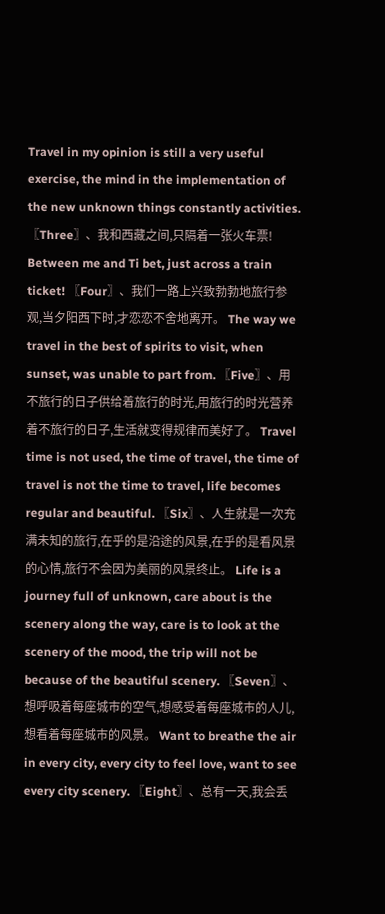Travel in my opinion is still a very useful exercise, the mind in the implementation of the new unknown things constantly activities. 〖Three〗、我和西藏之间,只隔着一张火车票! Between me and Ti bet, just across a train ticket! 〖Four〗、我们一路上兴致勃勃地旅行参观,当夕阳西下时,才恋恋不舍地离开。 The way we travel in the best of spirits to visit, when sunset, was unable to part from. 〖Five〗、用不旅行的日子供给着旅行的时光,用旅行的时光营养着不旅行的日子,生活就变得规律而美好了。 Travel time is not used, the time of travel, the time of travel is not the time to travel, life becomes regular and beautiful. 〖Six〗、人生就是一次充满未知的旅行,在乎的是沿途的风景,在乎的是看风景的心情,旅行不会因为美丽的风景终止。 Life is a journey full of unknown, care about is the scenery along the way, care is to look at the scenery of the mood, the trip will not be because of the beautiful scenery. 〖Seven〗、想呼吸着每座城市的空气,想感受着每座城市的人儿,想看着每座城市的风景。 Want to breathe the air in every city, every city to feel love, want to see every city scenery. 〖Eight〗、总有一天,我会丢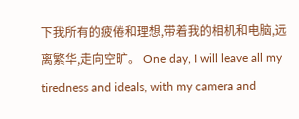下我所有的疲倦和理想,带着我的相机和电脑,远离繁华,走向空旷。 One day, I will leave all my tiredness and ideals, with my camera and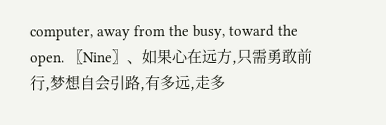computer, away from the busy, toward the open. 〖Nine〗、如果心在远方,只需勇敢前行,梦想自会引路,有多远,走多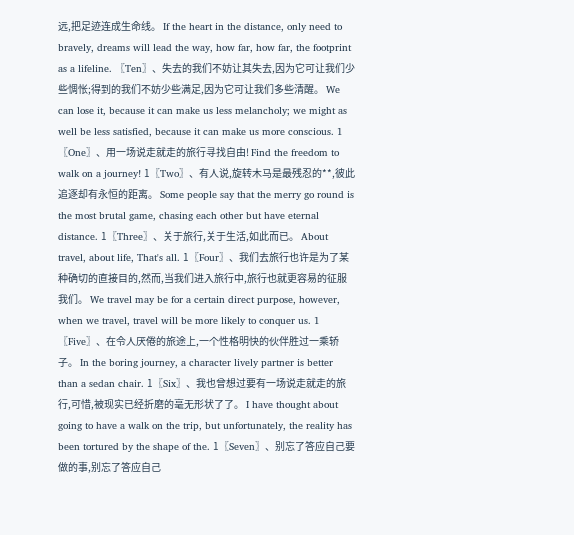远,把足迹连成生命线。 If the heart in the distance, only need to bravely, dreams will lead the way, how far, how far, the footprint as a lifeline. 〖Ten〗、失去的我们不妨让其失去,因为它可让我们少些惆怅;得到的我们不妨少些满足,因为它可让我们多些清醒。 We can lose it, because it can make us less melancholy; we might as well be less satisfied, because it can make us more conscious. 1〖One〗、用一场说走就走的旅行寻找自由! Find the freedom to walk on a journey! 1〖Two〗、有人说,旋转木马是最残忍的**,彼此追逐却有永恒的距离。 Some people say that the merry go round is the most brutal game, chasing each other but have eternal distance. 1〖Three〗、关于旅行,关于生活,如此而已。 About travel, about life, That's all. 1〖Four〗、我们去旅行也许是为了某种确切的直接目的,然而,当我们进入旅行中,旅行也就更容易的征服我们。 We travel may be for a certain direct purpose, however, when we travel, travel will be more likely to conquer us. 1〖Five〗、在令人厌倦的旅途上,一个性格明快的伙伴胜过一乘轿子。 In the boring journey, a character lively partner is better than a sedan chair. 1〖Six〗、我也曾想过要有一场说走就走的旅行,可惜,被现实已经折磨的毫无形状了了。 I have thought about going to have a walk on the trip, but unfortunately, the reality has been tortured by the shape of the. 1〖Seven〗、别忘了答应自己要做的事,别忘了答应自己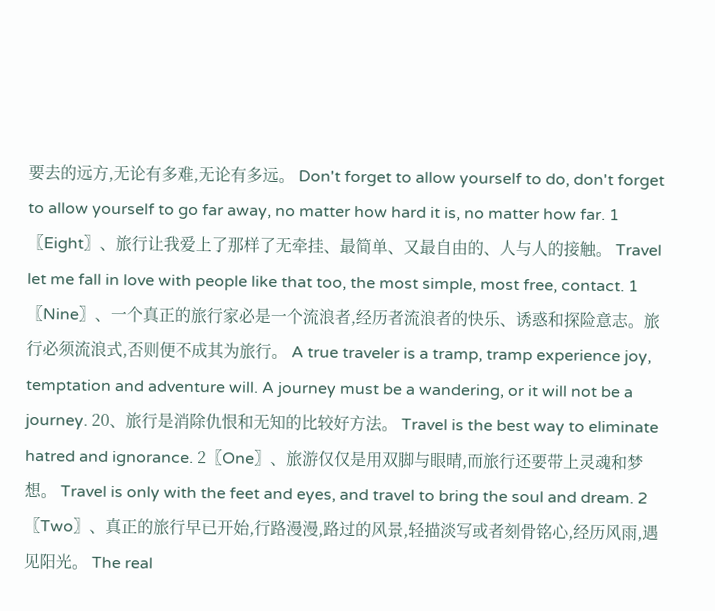要去的远方,无论有多难,无论有多远。 Don't forget to allow yourself to do, don't forget to allow yourself to go far away, no matter how hard it is, no matter how far. 1〖Eight〗、旅行让我爱上了那样了无牵挂、最简单、又最自由的、人与人的接触。 Travel let me fall in love with people like that too, the most simple, most free, contact. 1〖Nine〗、一个真正的旅行家必是一个流浪者,经历者流浪者的快乐、诱惑和探险意志。旅行必须流浪式,否则便不成其为旅行。 A true traveler is a tramp, tramp experience joy, temptation and adventure will. A journey must be a wandering, or it will not be a journey. 20、旅行是消除仇恨和无知的比较好方法。 Travel is the best way to eliminate hatred and ignorance. 2〖One〗、旅游仅仅是用双脚与眼晴,而旅行还要带上灵魂和梦想。 Travel is only with the feet and eyes, and travel to bring the soul and dream. 2〖Two〗、真正的旅行早已开始,行路漫漫,路过的风景,轻描淡写或者刻骨铭心,经历风雨,遇见阳光。 The real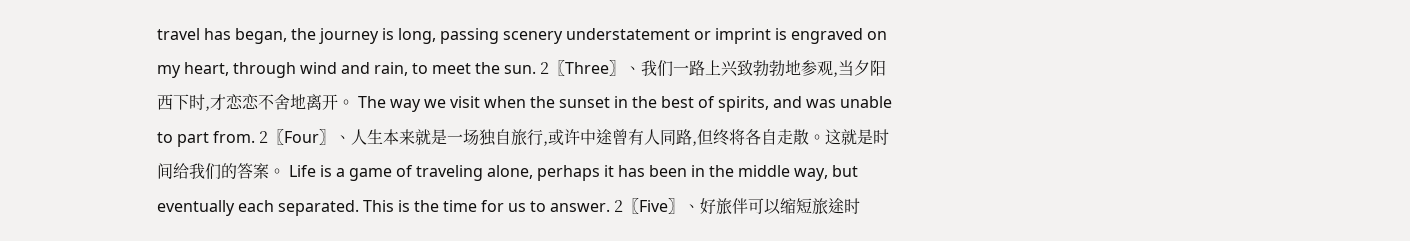travel has began, the journey is long, passing scenery understatement or imprint is engraved on my heart, through wind and rain, to meet the sun. 2〖Three〗、我们一路上兴致勃勃地参观,当夕阳西下时,才恋恋不舍地离开。 The way we visit when the sunset in the best of spirits, and was unable to part from. 2〖Four〗、人生本来就是一场独自旅行,或许中途曾有人同路,但终将各自走散。这就是时间给我们的答案。 Life is a game of traveling alone, perhaps it has been in the middle way, but eventually each separated. This is the time for us to answer. 2〖Five〗、好旅伴可以缩短旅途时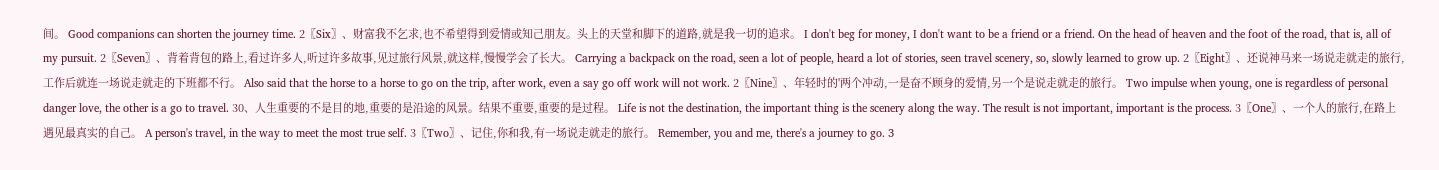间。 Good companions can shorten the journey time. 2〖Six〗、财富我不乞求,也不希望得到爱情或知己朋友。头上的天堂和脚下的道路,就是我一切的追求。 I don't beg for money, I don't want to be a friend or a friend. On the head of heaven and the foot of the road, that is, all of my pursuit. 2〖Seven〗、背着背包的路上,看过许多人,听过许多故事,见过旅行风景,就这样,慢慢学会了长大。 Carrying a backpack on the road, seen a lot of people, heard a lot of stories, seen travel scenery, so, slowly learned to grow up. 2〖Eight〗、还说神马来一场说走就走的旅行,工作后就连一场说走就走的下班都不行。 Also said that the horse to a horse to go on the trip, after work, even a say go off work will not work. 2〖Nine〗、年轻时的'两个冲动,一是奋不顾身的爱情,另一个是说走就走的旅行。 Two impulse when young, one is regardless of personal danger love, the other is a go to travel. 30、人生重要的不是目的地,重要的是沿途的风景。结果不重要,重要的是过程。 Life is not the destination, the important thing is the scenery along the way. The result is not important, important is the process. 3〖One〗、一个人的旅行,在路上遇见最真实的自己。 A person's travel, in the way to meet the most true self. 3〖Two〗、记住,你和我,有一场说走就走的旅行。 Remember, you and me, there's a journey to go. 3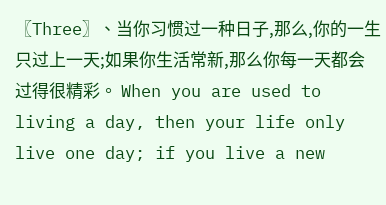〖Three〗、当你习惯过一种日子,那么,你的一生只过上一天;如果你生活常新,那么你每一天都会过得很精彩。 When you are used to living a day, then your life only live one day; if you live a new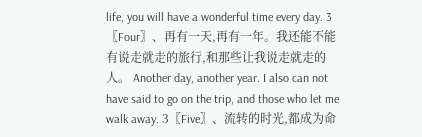life, you will have a wonderful time every day. 3〖Four〗、再有一天,再有一年。我还能不能有说走就走的旅行,和那些让我说走就走的人。 Another day, another year. I also can not have said to go on the trip, and those who let me walk away. 3〖Five〗、流转的时光,都成为命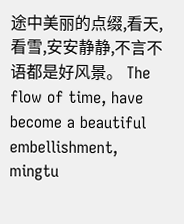途中美丽的点缀,看天,看雪,安安静静,不言不语都是好风景。 The flow of time, have become a beautiful embellishment, mingtu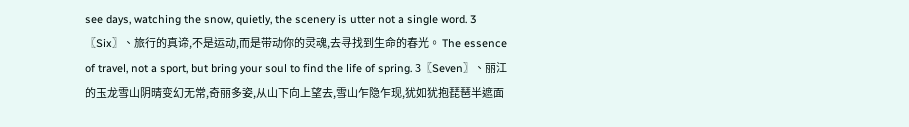see days, watching the snow, quietly, the scenery is utter not a single word. 3〖Six〗、旅行的真谛,不是运动,而是带动你的灵魂,去寻找到生命的春光。 The essence of travel, not a sport, but bring your soul to find the life of spring. 3〖Seven〗、丽江的玉龙雪山阴晴变幻无常,奇丽多姿,从山下向上望去,雪山乍隐乍现,犹如犹抱琵琶半遮面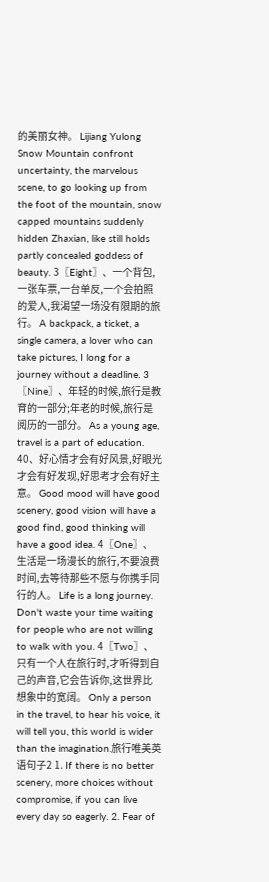的美丽女神。 Lijiang Yulong Snow Mountain confront uncertainty, the marvelous scene, to go looking up from the foot of the mountain, snow capped mountains suddenly hidden Zhaxian, like still holds partly concealed goddess of beauty. 3〖Eight〗、一个背包,一张车票,一台单反,一个会拍照的爱人,我渴望一场没有限期的旅行。 A backpack, a ticket, a single camera, a lover who can take pictures, I long for a journey without a deadline. 3〖Nine〗、年轻的时候,旅行是教育的一部分;年老的时候,旅行是阅历的一部分。 As a young age, travel is a part of education. 40、好心情才会有好风景,好眼光才会有好发现,好思考才会有好主意。 Good mood will have good scenery, good vision will have a good find, good thinking will have a good idea. 4〖One〗、生活是一场漫长的旅行,不要浪费时间,去等待那些不愿与你携手同行的人。 Life is a long journey. Don't waste your time waiting for people who are not willing to walk with you. 4〖Two〗、只有一个人在旅行时,才听得到自己的声音,它会告诉你,这世界比想象中的宽阔。 Only a person in the travel, to hear his voice, it will tell you, this world is wider than the imagination.旅行唯美英语句子2 1. If there is no better scenery, more choices without compromise, if you can live every day so eagerly. 2. Fear of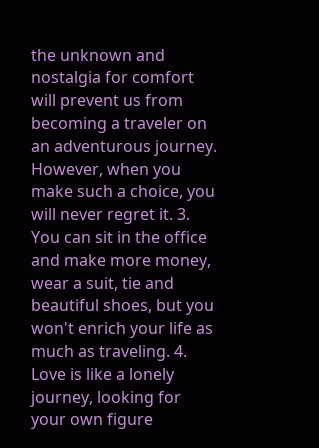the unknown and nostalgia for comfort will prevent us from becoming a traveler on an adventurous journey. However, when you make such a choice, you will never regret it. 3. You can sit in the office and make more money, wear a suit, tie and beautiful shoes, but you won't enrich your life as much as traveling. 4. Love is like a lonely journey, looking for your own figure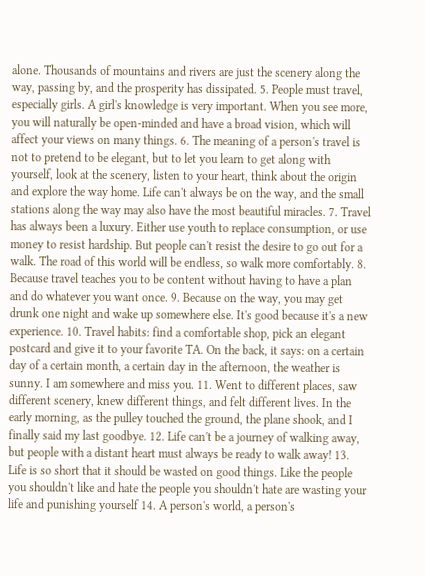alone. Thousands of mountains and rivers are just the scenery along the way, passing by, and the prosperity has dissipated. 5. People must travel, especially girls. A girl's knowledge is very important. When you see more, you will naturally be open-minded and have a broad vision, which will affect your views on many things. 6. The meaning of a person's travel is not to pretend to be elegant, but to let you learn to get along with yourself, look at the scenery, listen to your heart, think about the origin and explore the way home. Life can't always be on the way, and the small stations along the way may also have the most beautiful miracles. 7. Travel has always been a luxury. Either use youth to replace consumption, or use money to resist hardship. But people can't resist the desire to go out for a walk. The road of this world will be endless, so walk more comfortably. 8. Because travel teaches you to be content without having to have a plan and do whatever you want once. 9. Because on the way, you may get drunk one night and wake up somewhere else. It's good because it's a new experience. 10. Travel habits: find a comfortable shop, pick an elegant postcard and give it to your favorite TA. On the back, it says: on a certain day of a certain month, a certain day in the afternoon, the weather is sunny. I am somewhere and miss you. 11. Went to different places, saw different scenery, knew different things, and felt different lives. In the early morning, as the pulley touched the ground, the plane shook, and I finally said my last goodbye. 12. Life can't be a journey of walking away, but people with a distant heart must always be ready to walk away! 13. Life is so short that it should be wasted on good things. Like the people you shouldn't like and hate the people you shouldn't hate are wasting your life and punishing yourself 14. A person's world, a person's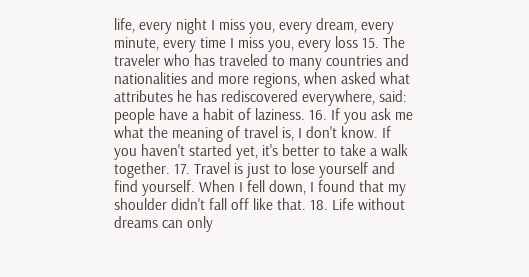life, every night I miss you, every dream, every minute, every time I miss you, every loss 15. The traveler who has traveled to many countries and nationalities and more regions, when asked what attributes he has rediscovered everywhere, said: people have a habit of laziness. 16. If you ask me what the meaning of travel is, I don't know. If you haven't started yet, it's better to take a walk together. 17. Travel is just to lose yourself and find yourself. When I fell down, I found that my shoulder didn't fall off like that. 18. Life without dreams can only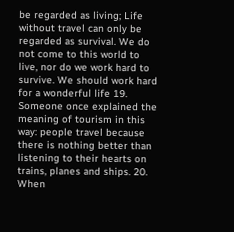be regarded as living; Life without travel can only be regarded as survival. We do not come to this world to live, nor do we work hard to survive. We should work hard for a wonderful life 19. Someone once explained the meaning of tourism in this way: people travel because there is nothing better than listening to their hearts on trains, planes and ships. 20. When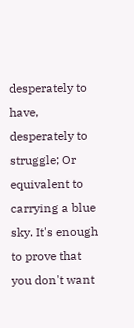desperately to have, desperately to struggle; Or equivalent to carrying a blue sky. It's enough to prove that you don't want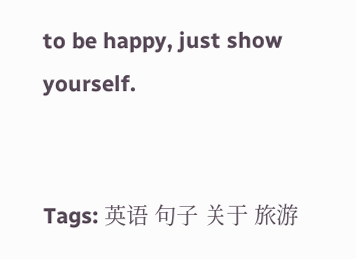to be happy, just show yourself.


Tags: 英语 句子 关于 旅游